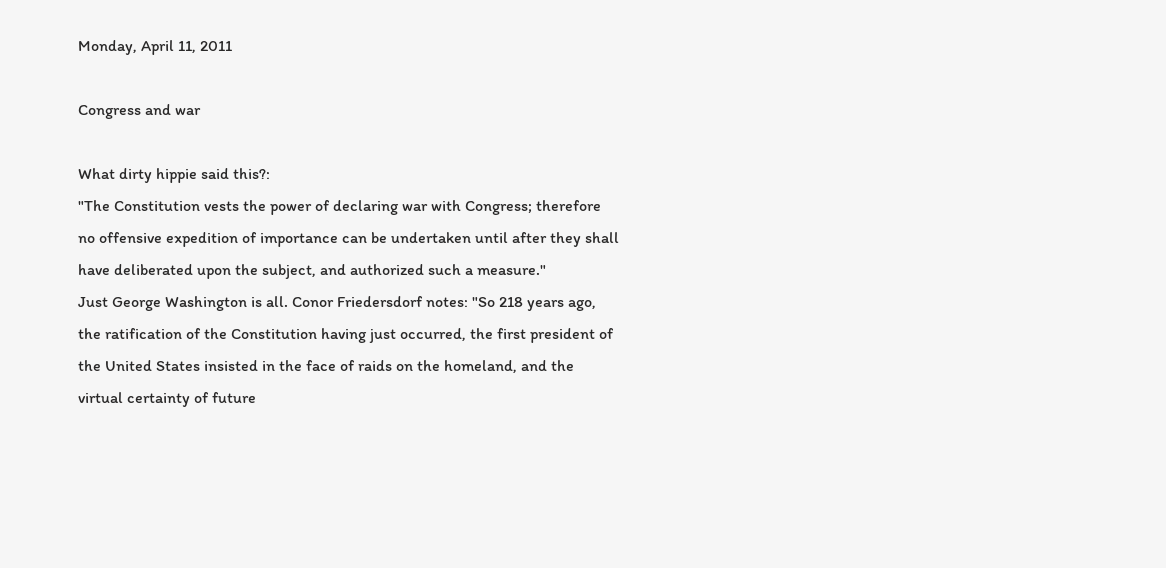Monday, April 11, 2011

Congress and war

What dirty hippie said this?:
"The Constitution vests the power of declaring war with Congress; therefore no offensive expedition of importance can be undertaken until after they shall have deliberated upon the subject, and authorized such a measure."
Just George Washington is all. Conor Friedersdorf notes: "So 218 years ago, the ratification of the Constitution having just occurred, the first president of the United States insisted in the face of raids on the homeland, and the virtual certainty of future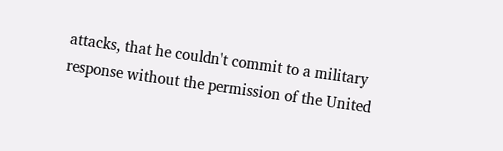attacks, that he couldn't commit to a military response without the permission of the United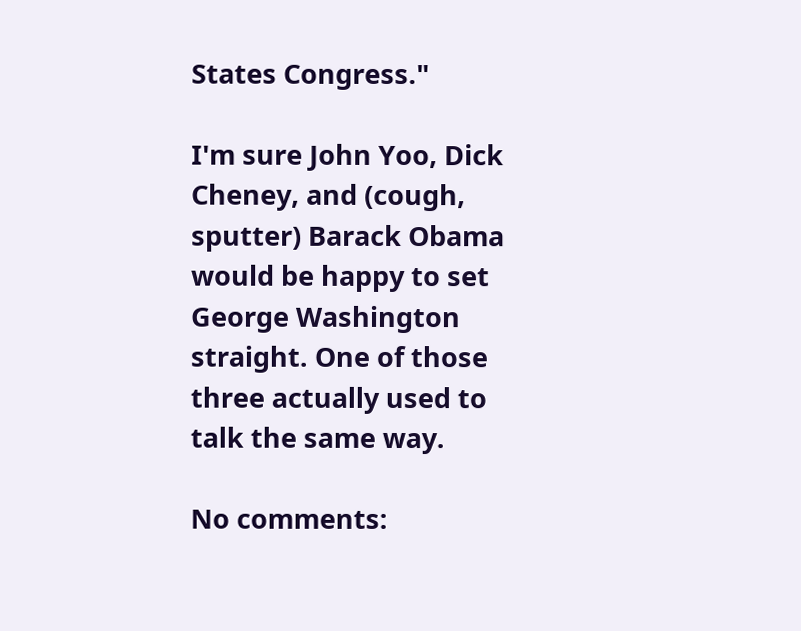States Congress."

I'm sure John Yoo, Dick Cheney, and (cough, sputter) Barack Obama would be happy to set George Washington straight. One of those three actually used to talk the same way.

No comments: